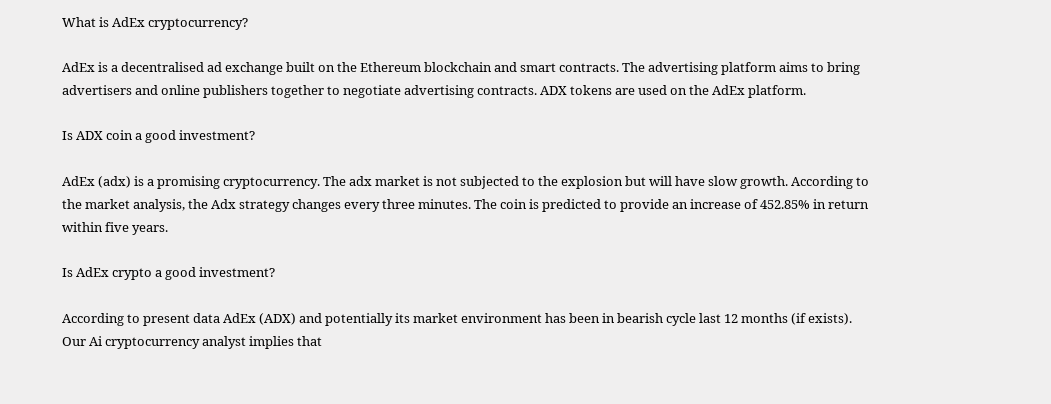What is AdEx cryptocurrency?

AdEx is a decentralised ad exchange built on the Ethereum blockchain and smart contracts. The advertising platform aims to bring advertisers and online publishers together to negotiate advertising contracts. ADX tokens are used on the AdEx platform.

Is ADX coin a good investment?

AdEx (adx) is a promising cryptocurrency. The adx market is not subjected to the explosion but will have slow growth. According to the market analysis, the Adx strategy changes every three minutes. The coin is predicted to provide an increase of 452.85% in return within five years.

Is AdEx crypto a good investment?

According to present data AdEx (ADX) and potentially its market environment has been in bearish cycle last 12 months (if exists). Our Ai cryptocurrency analyst implies that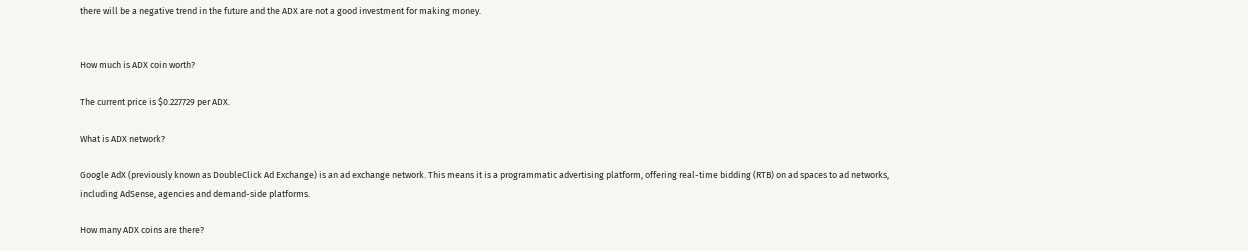there will be a negative trend in the future and the ADX are not a good investment for making money.


How much is ADX coin worth?

The current price is $0.227729 per ADX.

What is ADX network?

Google AdX (previously known as DoubleClick Ad Exchange) is an ad exchange network. This means it is a programmatic advertising platform, offering real-time bidding (RTB) on ad spaces to ad networks, including AdSense, agencies and demand-side platforms.

How many ADX coins are there?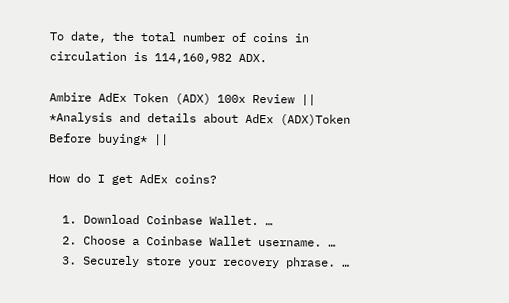To date, the total number of coins in circulation is 114,160,982 ADX.

Ambire AdEx Token (ADX) 100x Review || *Analysis and details about AdEx (ADX)Token Before buying* ||

How do I get AdEx coins?

  1. Download Coinbase Wallet. …
  2. Choose a Coinbase Wallet username. …
  3. Securely store your recovery phrase. …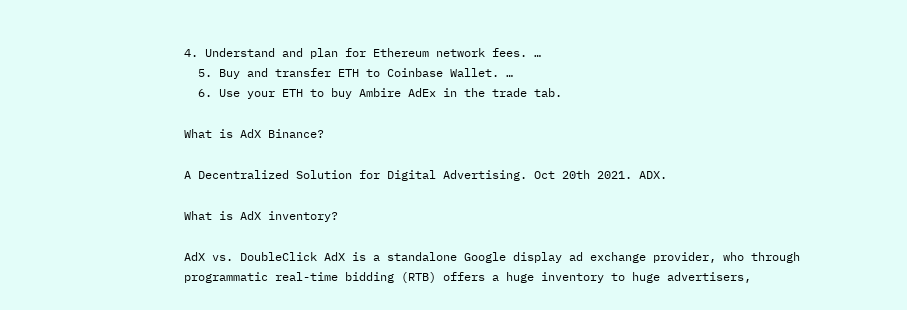4. Understand and plan for Ethereum network fees. …
  5. Buy and transfer ETH to Coinbase Wallet. …
  6. Use your ETH to buy Ambire AdEx in the trade tab.

What is AdX Binance?

A Decentralized Solution for Digital Advertising. Oct 20th 2021. ADX.

What is AdX inventory?

AdX vs. DoubleClick AdX is a standalone Google display ad exchange provider, who through programmatic real-time bidding (RTB) offers a huge inventory to huge advertisers,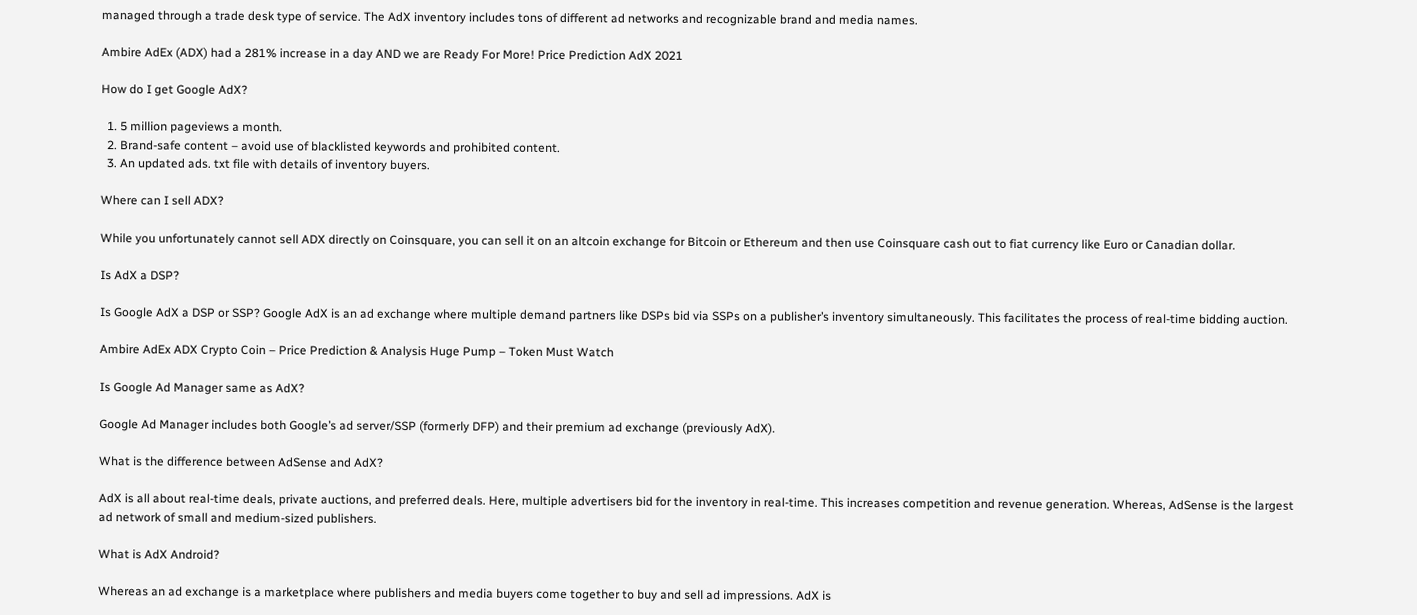managed through a trade desk type of service. The AdX inventory includes tons of different ad networks and recognizable brand and media names.

Ambire AdEx (ADX) had a 281% increase in a day AND we are Ready For More! Price Prediction AdX 2021

How do I get Google AdX?

  1. 5 million pageviews a month.
  2. Brand-safe content – avoid use of blacklisted keywords and prohibited content.
  3. An updated ads. txt file with details of inventory buyers.

Where can I sell ADX?

While you unfortunately cannot sell ADX directly on Coinsquare, you can sell it on an altcoin exchange for Bitcoin or Ethereum and then use Coinsquare cash out to fiat currency like Euro or Canadian dollar.

Is AdX a DSP?

Is Google AdX a DSP or SSP? Google AdX is an ad exchange where multiple demand partners like DSPs bid via SSPs on a publisher’s inventory simultaneously. This facilitates the process of real-time bidding auction.

Ambire AdEx ADX Crypto Coin – Price Prediction & Analysis Huge Pump – Token Must Watch

Is Google Ad Manager same as AdX?

Google Ad Manager includes both Google’s ad server/SSP (formerly DFP) and their premium ad exchange (previously AdX).

What is the difference between AdSense and AdX?

AdX is all about real-time deals, private auctions, and preferred deals. Here, multiple advertisers bid for the inventory in real-time. This increases competition and revenue generation. Whereas, AdSense is the largest ad network of small and medium-sized publishers.

What is AdX Android?

Whereas an ad exchange is a marketplace where publishers and media buyers come together to buy and sell ad impressions. AdX is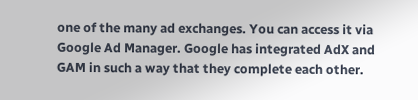one of the many ad exchanges. You can access it via Google Ad Manager. Google has integrated AdX and GAM in such a way that they complete each other.